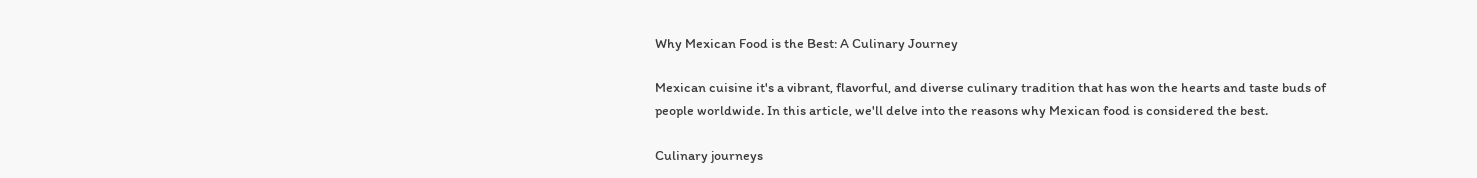Why Mexican Food is the Best: A Culinary Journey

Mexican cuisine it's a vibrant, flavorful, and diverse culinary tradition that has won the hearts and taste buds of people worldwide. In this article, we'll delve into the reasons why Mexican food is considered the best.

Culinary journeys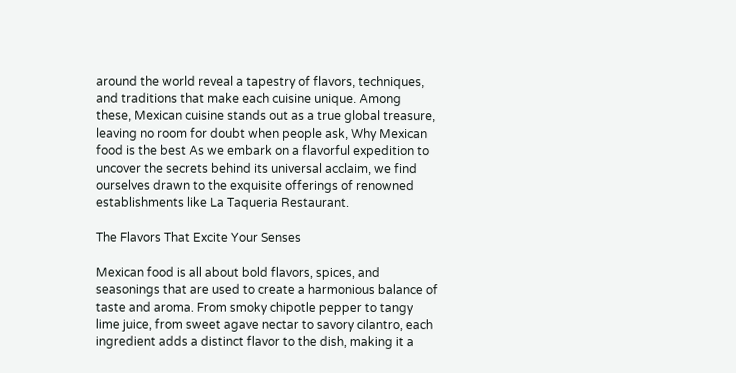around the world reveal a tapestry of flavors, techniques, and traditions that make each cuisine unique. Among these, Mexican cuisine stands out as a true global treasure, leaving no room for doubt when people ask, Why Mexican food is the best As we embark on a flavorful expedition to uncover the secrets behind its universal acclaim, we find ourselves drawn to the exquisite offerings of renowned establishments like La Taqueria Restaurant.

The Flavors That Excite Your Senses

Mexican food is all about bold flavors, spices, and seasonings that are used to create a harmonious balance of taste and aroma. From smoky chipotle pepper to tangy lime juice, from sweet agave nectar to savory cilantro, each ingredient adds a distinct flavor to the dish, making it a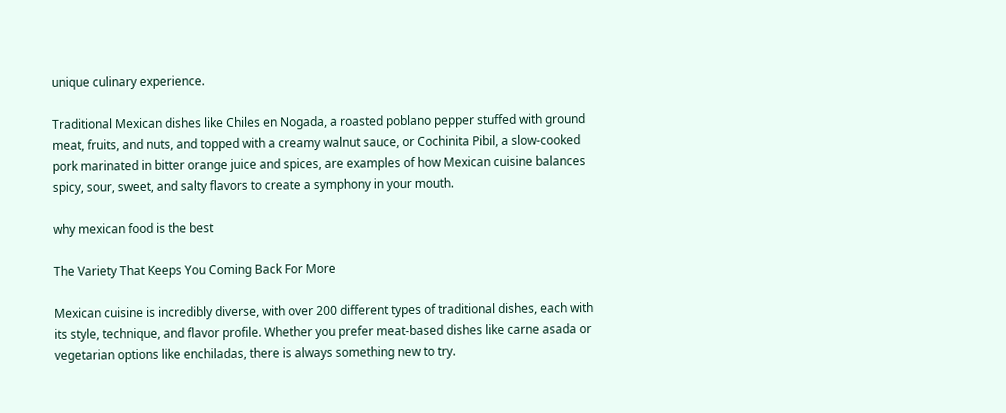unique culinary experience.

Traditional Mexican dishes like Chiles en Nogada, a roasted poblano pepper stuffed with ground meat, fruits, and nuts, and topped with a creamy walnut sauce, or Cochinita Pibil, a slow-cooked pork marinated in bitter orange juice and spices, are examples of how Mexican cuisine balances spicy, sour, sweet, and salty flavors to create a symphony in your mouth.

why mexican food is the best

The Variety That Keeps You Coming Back For More

Mexican cuisine is incredibly diverse, with over 200 different types of traditional dishes, each with its style, technique, and flavor profile. Whether you prefer meat-based dishes like carne asada or vegetarian options like enchiladas, there is always something new to try.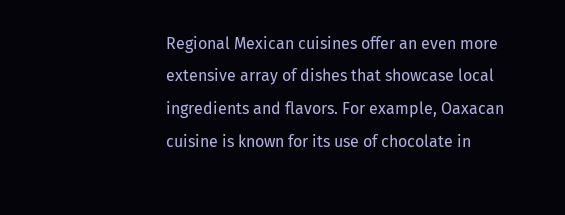Regional Mexican cuisines offer an even more extensive array of dishes that showcase local ingredients and flavors. For example, Oaxacan cuisine is known for its use of chocolate in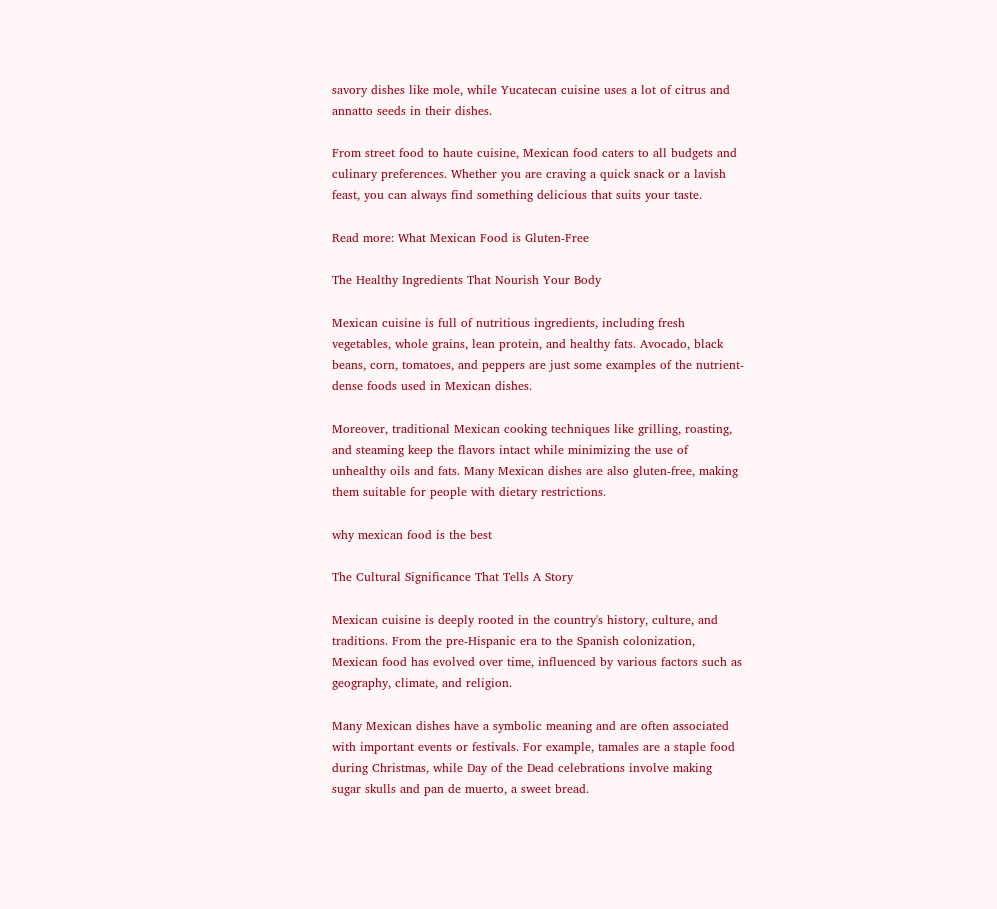savory dishes like mole, while Yucatecan cuisine uses a lot of citrus and annatto seeds in their dishes.

From street food to haute cuisine, Mexican food caters to all budgets and culinary preferences. Whether you are craving a quick snack or a lavish feast, you can always find something delicious that suits your taste.

Read more: What Mexican Food is Gluten-Free

The Healthy Ingredients That Nourish Your Body

Mexican cuisine is full of nutritious ingredients, including fresh vegetables, whole grains, lean protein, and healthy fats. Avocado, black beans, corn, tomatoes, and peppers are just some examples of the nutrient-dense foods used in Mexican dishes.

Moreover, traditional Mexican cooking techniques like grilling, roasting, and steaming keep the flavors intact while minimizing the use of unhealthy oils and fats. Many Mexican dishes are also gluten-free, making them suitable for people with dietary restrictions.

why mexican food is the best

The Cultural Significance That Tells A Story

Mexican cuisine is deeply rooted in the country's history, culture, and traditions. From the pre-Hispanic era to the Spanish colonization, Mexican food has evolved over time, influenced by various factors such as geography, climate, and religion.

Many Mexican dishes have a symbolic meaning and are often associated with important events or festivals. For example, tamales are a staple food during Christmas, while Day of the Dead celebrations involve making sugar skulls and pan de muerto, a sweet bread.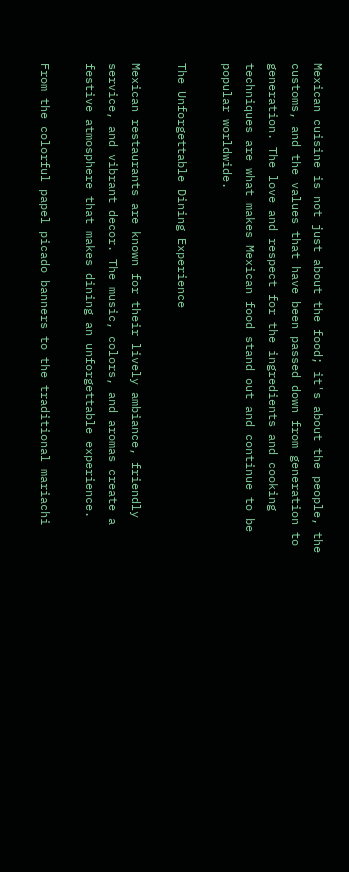Mexican cuisine is not just about the food; it's about the people, the customs, and the values that have been passed down from generation to generation. The love and respect for the ingredients and cooking techniques are what makes Mexican food stand out and continue to be popular worldwide.

The Unforgettable Dining Experience

Mexican restaurants are known for their lively ambiance, friendly service, and vibrant decor. The music, colors, and aromas create a festive atmosphere that makes dining an unforgettable experience.

From the colorful papel picado banners to the traditional mariachi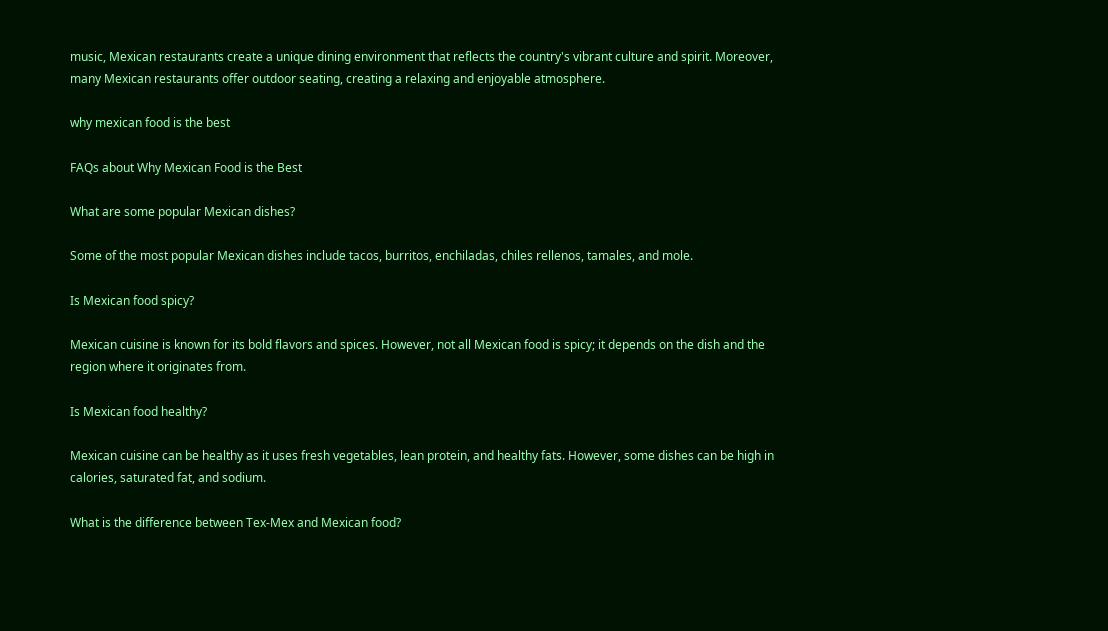music, Mexican restaurants create a unique dining environment that reflects the country's vibrant culture and spirit. Moreover, many Mexican restaurants offer outdoor seating, creating a relaxing and enjoyable atmosphere.

why mexican food is the best

FAQs about Why Mexican Food is the Best

What are some popular Mexican dishes?

Some of the most popular Mexican dishes include tacos, burritos, enchiladas, chiles rellenos, tamales, and mole.

Is Mexican food spicy?

Mexican cuisine is known for its bold flavors and spices. However, not all Mexican food is spicy; it depends on the dish and the region where it originates from.

Is Mexican food healthy?

Mexican cuisine can be healthy as it uses fresh vegetables, lean protein, and healthy fats. However, some dishes can be high in calories, saturated fat, and sodium.

What is the difference between Tex-Mex and Mexican food?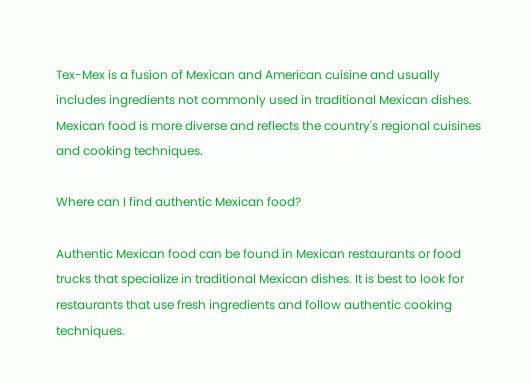Tex-Mex is a fusion of Mexican and American cuisine and usually includes ingredients not commonly used in traditional Mexican dishes. Mexican food is more diverse and reflects the country's regional cuisines and cooking techniques.

Where can I find authentic Mexican food?

Authentic Mexican food can be found in Mexican restaurants or food trucks that specialize in traditional Mexican dishes. It is best to look for restaurants that use fresh ingredients and follow authentic cooking techniques.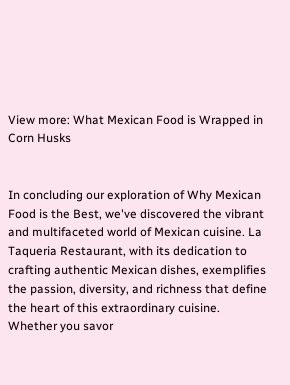View more: What Mexican Food is Wrapped in Corn Husks


In concluding our exploration of Why Mexican Food is the Best, we've discovered the vibrant and multifaceted world of Mexican cuisine. La Taqueria Restaurant, with its dedication to crafting authentic Mexican dishes, exemplifies the passion, diversity, and richness that define the heart of this extraordinary cuisine. Whether you savor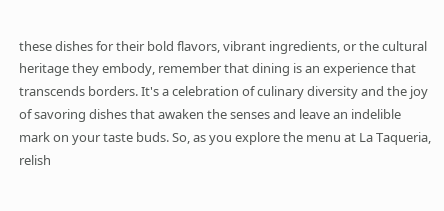these dishes for their bold flavors, vibrant ingredients, or the cultural heritage they embody, remember that dining is an experience that transcends borders. It's a celebration of culinary diversity and the joy of savoring dishes that awaken the senses and leave an indelible mark on your taste buds. So, as you explore the menu at La Taqueria, relish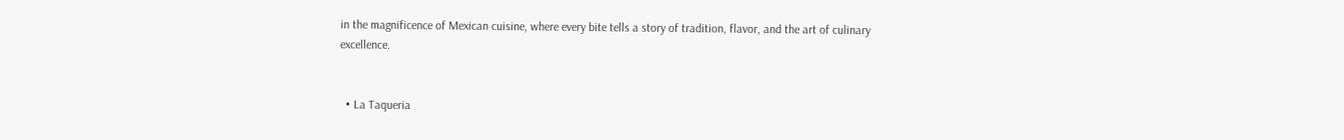in the magnificence of Mexican cuisine, where every bite tells a story of tradition, flavor, and the art of culinary excellence.


  • La Taqueria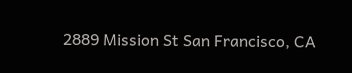2889 Mission St San Francisco, CA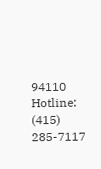94110 Hotline: (415) 285-7117